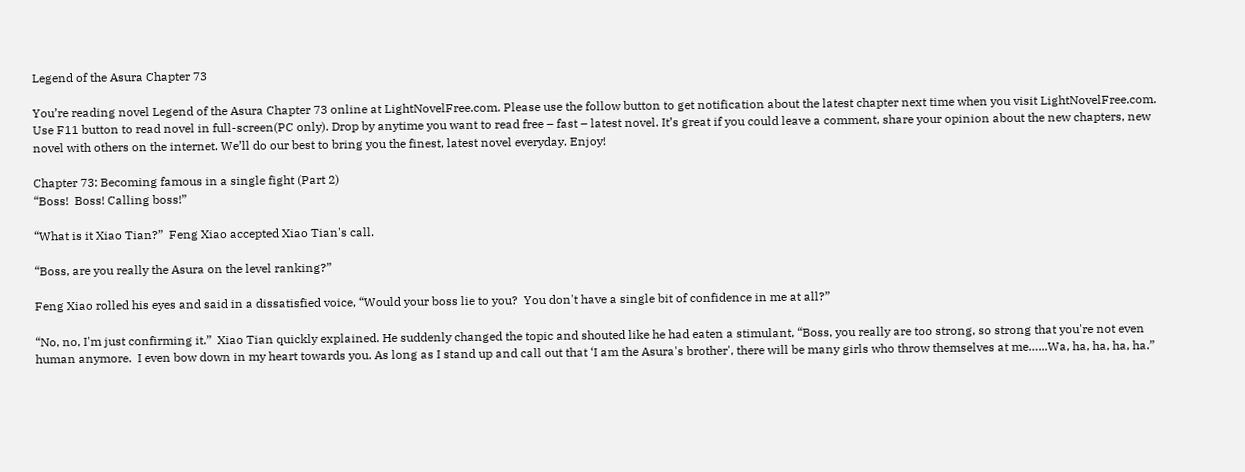Legend of the Asura Chapter 73

You’re reading novel Legend of the Asura Chapter 73 online at LightNovelFree.com. Please use the follow button to get notification about the latest chapter next time when you visit LightNovelFree.com. Use F11 button to read novel in full-screen(PC only). Drop by anytime you want to read free – fast – latest novel. It’s great if you could leave a comment, share your opinion about the new chapters, new novel with others on the internet. We’ll do our best to bring you the finest, latest novel everyday. Enjoy!

Chapter 73: Becoming famous in a single fight (Part 2)
“Boss!  Boss! Calling boss!”

“What is it Xiao Tian?”  Feng Xiao accepted Xiao Tian's call.

“Boss, are you really the Asura on the level ranking?”

Feng Xiao rolled his eyes and said in a dissatisfied voice, “Would your boss lie to you?  You don't have a single bit of confidence in me at all?”

“No, no, I'm just confirming it.”  Xiao Tian quickly explained. He suddenly changed the topic and shouted like he had eaten a stimulant, “Boss, you really are too strong, so strong that you're not even human anymore.  I even bow down in my heart towards you. As long as I stand up and call out that ‘I am the Asura's brother', there will be many girls who throw themselves at me…...Wa, ha, ha, ha, ha.”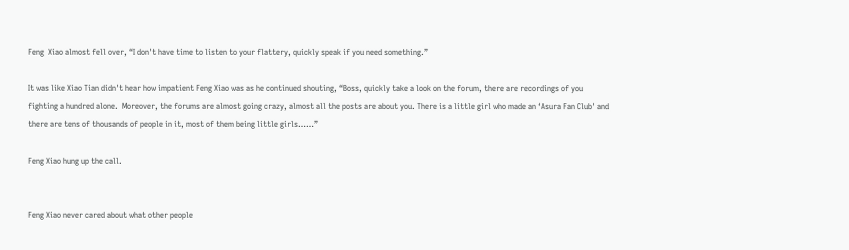Feng  Xiao almost fell over, “I don't have time to listen to your flattery, quickly speak if you need something.”

It was like Xiao Tian didn't hear how impatient Feng Xiao was as he continued shouting, “Boss, quickly take a look on the forum, there are recordings of you fighting a hundred alone.  Moreover, the forums are almost going crazy, almost all the posts are about you. There is a little girl who made an ‘Asura Fan Club' and there are tens of thousands of people in it, most of them being little girls……”

Feng Xiao hung up the call.


Feng Xiao never cared about what other people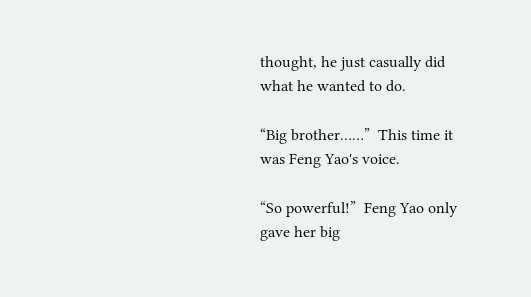thought, he just casually did what he wanted to do.

“Big brother……”  This time it was Feng Yao's voice.

“So powerful!”  Feng Yao only gave her big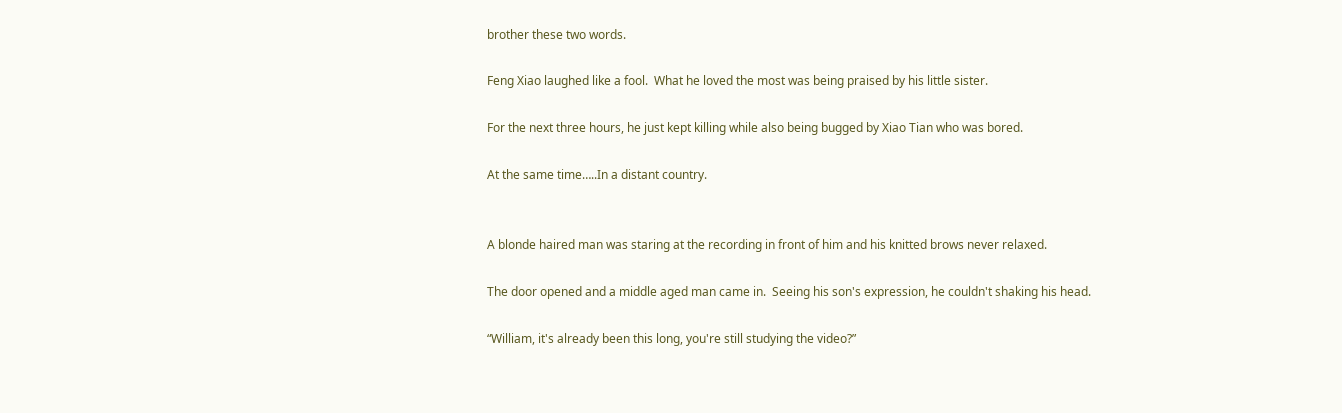brother these two words.

Feng Xiao laughed like a fool.  What he loved the most was being praised by his little sister.

For the next three hours, he just kept killing while also being bugged by Xiao Tian who was bored.

At the same time…..In a distant country.


A blonde haired man was staring at the recording in front of him and his knitted brows never relaxed.

The door opened and a middle aged man came in.  Seeing his son's expression, he couldn't shaking his head.

“William, it's already been this long, you're still studying the video?”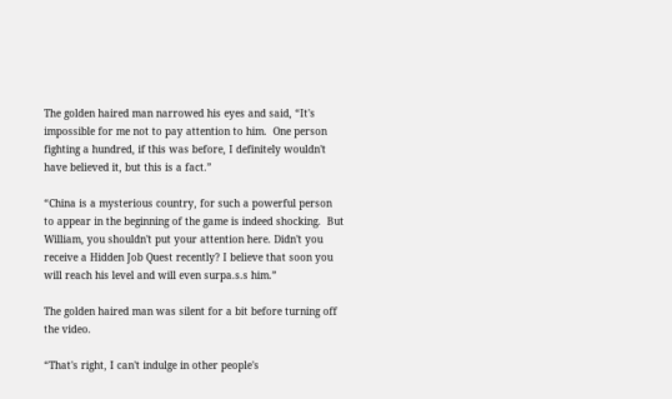The golden haired man narrowed his eyes and said, “It's impossible for me not to pay attention to him.  One person fighting a hundred, if this was before, I definitely wouldn't have believed it, but this is a fact.”

“China is a mysterious country, for such a powerful person to appear in the beginning of the game is indeed shocking.  But William, you shouldn't put your attention here. Didn't you receive a Hidden Job Quest recently? I believe that soon you will reach his level and will even surpa.s.s him.”

The golden haired man was silent for a bit before turning off the video.

“That's right, I can't indulge in other people's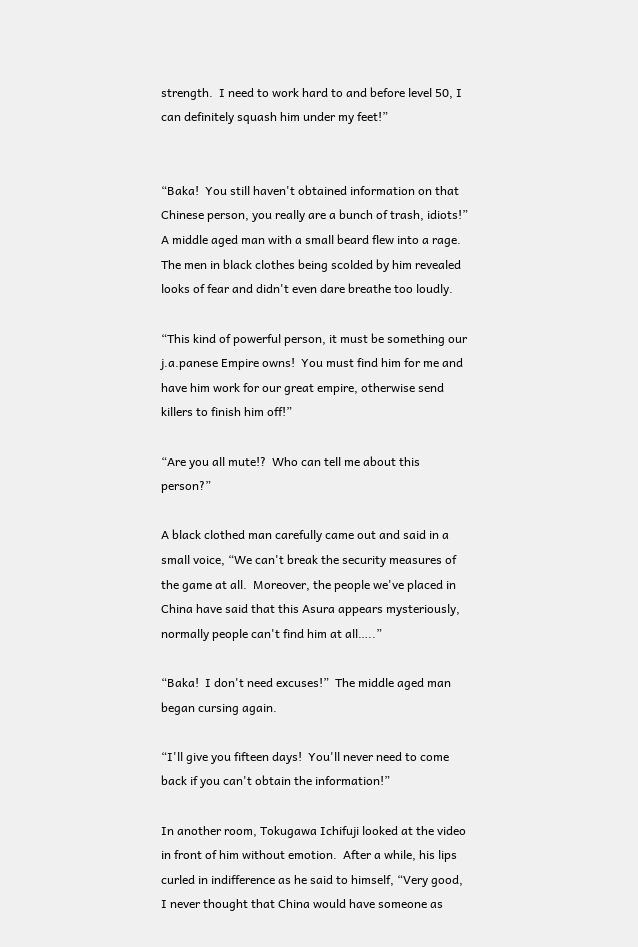strength.  I need to work hard to and before level 50, I can definitely squash him under my feet!”


“Baka!  You still haven't obtained information on that Chinese person, you really are a bunch of trash, idiots!”  A middle aged man with a small beard flew into a rage. The men in black clothes being scolded by him revealed looks of fear and didn't even dare breathe too loudly.

“This kind of powerful person, it must be something our j.a.panese Empire owns!  You must find him for me and have him work for our great empire, otherwise send killers to finish him off!”

“Are you all mute!?  Who can tell me about this person?”

A black clothed man carefully came out and said in a small voice, “We can't break the security measures of the game at all.  Moreover, the people we've placed in China have said that this Asura appears mysteriously, normally people can't find him at all…..”

“Baka!  I don't need excuses!”  The middle aged man began cursing again.

“I'll give you fifteen days!  You'll never need to come back if you can't obtain the information!”

In another room, Tokugawa Ichifuji looked at the video in front of him without emotion.  After a while, his lips curled in indifference as he said to himself, “Very good, I never thought that China would have someone as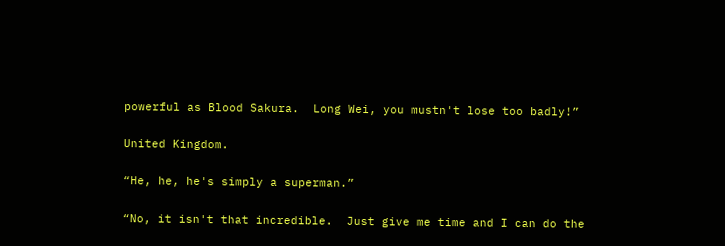powerful as Blood Sakura.  Long Wei, you mustn't lose too badly!”

United Kingdom.

“He, he, he's simply a superman.”

“No, it isn't that incredible.  Just give me time and I can do the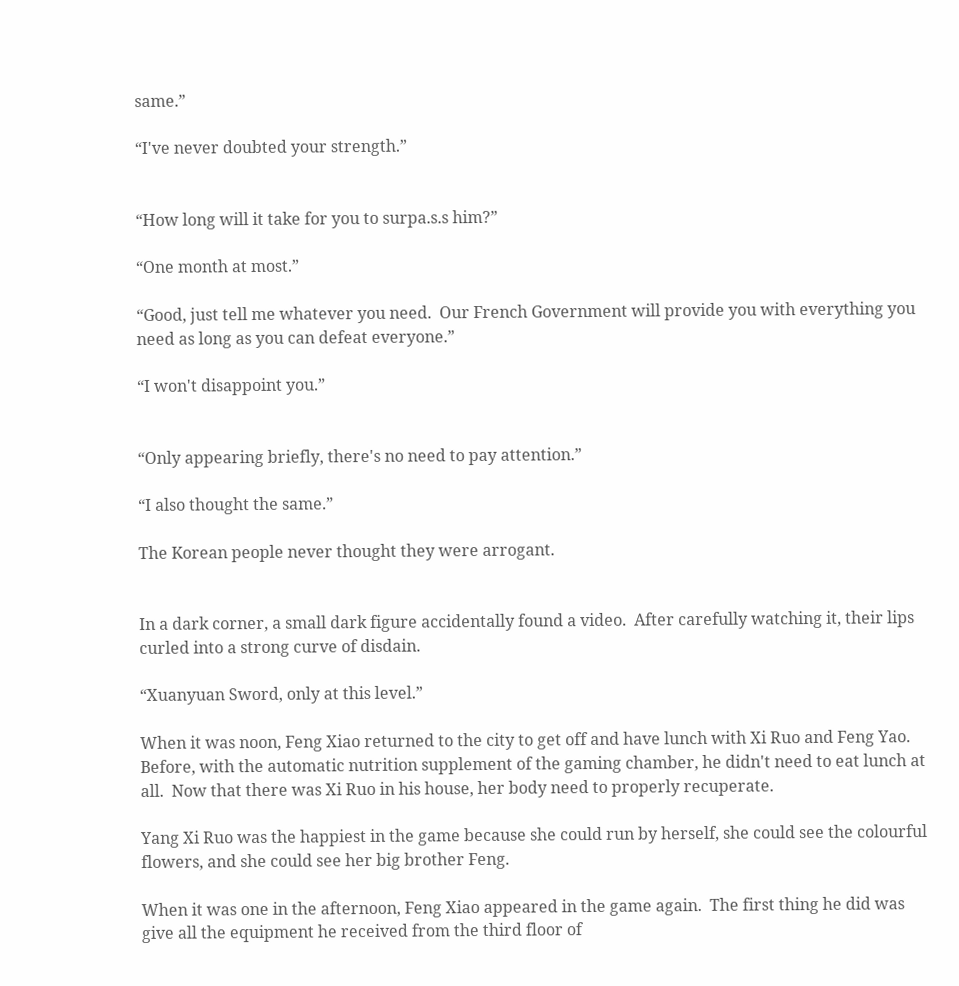same.”

“I've never doubted your strength.”


“How long will it take for you to surpa.s.s him?”

“One month at most.”

“Good, just tell me whatever you need.  Our French Government will provide you with everything you need as long as you can defeat everyone.”

“I won't disappoint you.”


“Only appearing briefly, there's no need to pay attention.”

“I also thought the same.”

The Korean people never thought they were arrogant.


In a dark corner, a small dark figure accidentally found a video.  After carefully watching it, their lips curled into a strong curve of disdain.

“Xuanyuan Sword, only at this level.”

When it was noon, Feng Xiao returned to the city to get off and have lunch with Xi Ruo and Feng Yao.  Before, with the automatic nutrition supplement of the gaming chamber, he didn't need to eat lunch at all.  Now that there was Xi Ruo in his house, her body need to properly recuperate.

Yang Xi Ruo was the happiest in the game because she could run by herself, she could see the colourful flowers, and she could see her big brother Feng.

When it was one in the afternoon, Feng Xiao appeared in the game again.  The first thing he did was give all the equipment he received from the third floor of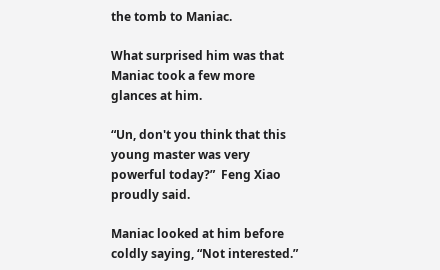the tomb to Maniac.

What surprised him was that Maniac took a few more glances at him.

“Un, don't you think that this young master was very powerful today?”  Feng Xiao proudly said.

Maniac looked at him before coldly saying, “Not interested.”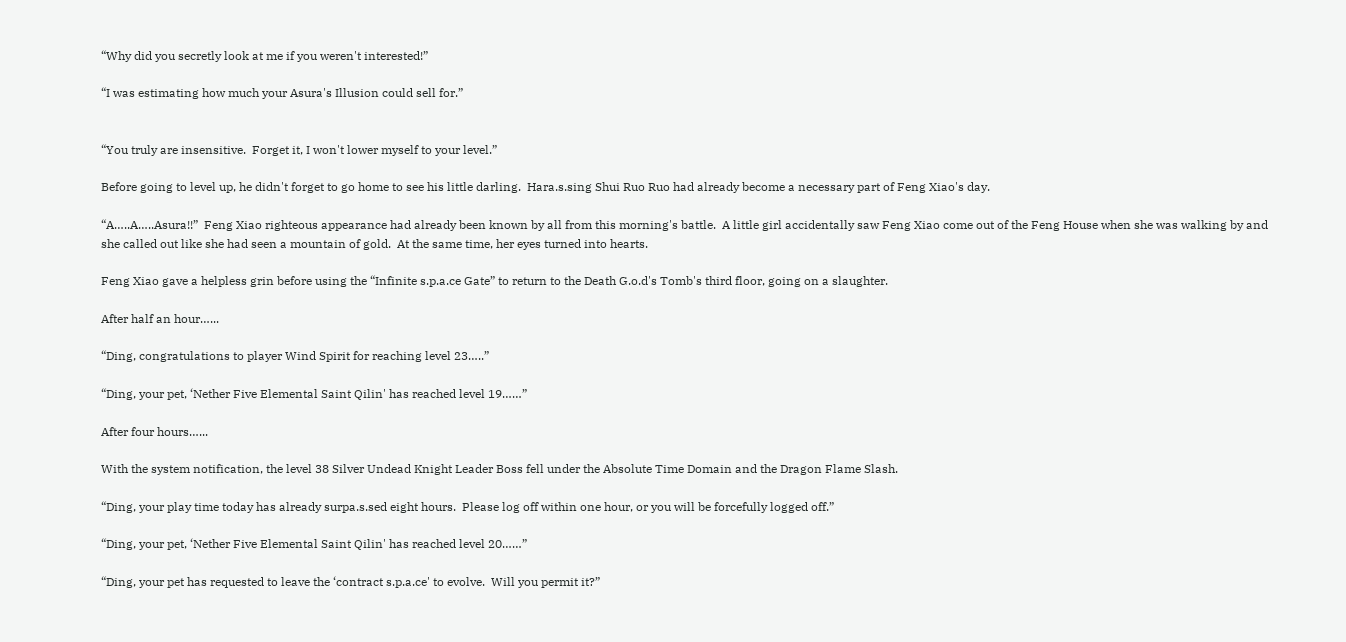“Why did you secretly look at me if you weren't interested!”

“I was estimating how much your Asura's Illusion could sell for.”


“You truly are insensitive.  Forget it, I won't lower myself to your level.”

Before going to level up, he didn't forget to go home to see his little darling.  Hara.s.sing Shui Ruo Ruo had already become a necessary part of Feng Xiao's day.

“A…..A…..Asura!!”  Feng Xiao righteous appearance had already been known by all from this morning's battle.  A little girl accidentally saw Feng Xiao come out of the Feng House when she was walking by and she called out like she had seen a mountain of gold.  At the same time, her eyes turned into hearts.

Feng Xiao gave a helpless grin before using the “Infinite s.p.a.ce Gate” to return to the Death G.o.d's Tomb's third floor, going on a slaughter.

After half an hour…...

“Ding, congratulations to player Wind Spirit for reaching level 23…..”

“Ding, your pet, ‘Nether Five Elemental Saint Qilin' has reached level 19……”

After four hours…...

With the system notification, the level 38 Silver Undead Knight Leader Boss fell under the Absolute Time Domain and the Dragon Flame Slash.

“Ding, your play time today has already surpa.s.sed eight hours.  Please log off within one hour, or you will be forcefully logged off.”

“Ding, your pet, ‘Nether Five Elemental Saint Qilin' has reached level 20……”

“Ding, your pet has requested to leave the ‘contract s.p.a.ce' to evolve.  Will you permit it?”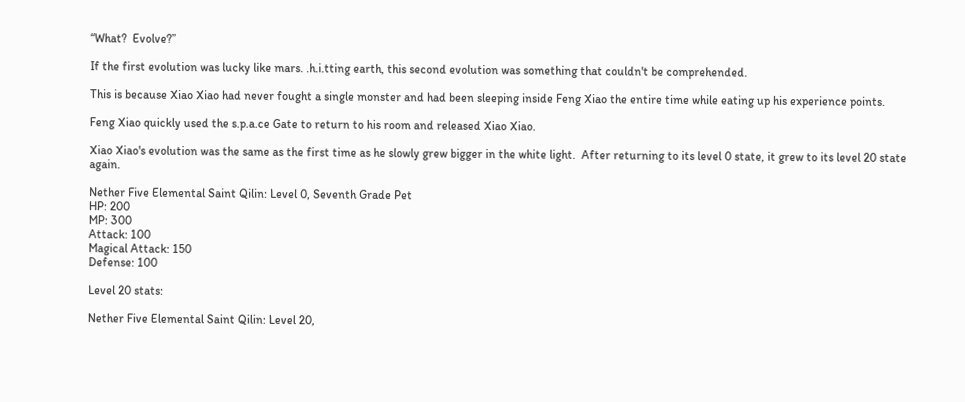“What?  Evolve?”

If the first evolution was lucky like mars. .h.i.tting earth, this second evolution was something that couldn't be comprehended.

This is because Xiao Xiao had never fought a single monster and had been sleeping inside Feng Xiao the entire time while eating up his experience points.

Feng Xiao quickly used the s.p.a.ce Gate to return to his room and released Xiao Xiao.

Xiao Xiao's evolution was the same as the first time as he slowly grew bigger in the white light.  After returning to its level 0 state, it grew to its level 20 state again.

Nether Five Elemental Saint Qilin: Level 0, Seventh Grade Pet
HP: 200
MP: 300
Attack: 100
Magical Attack: 150
Defense: 100

Level 20 stats:

Nether Five Elemental Saint Qilin: Level 20,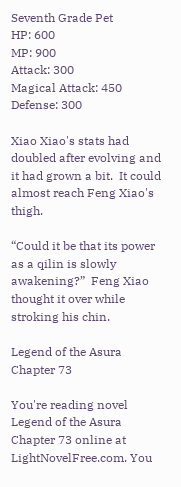Seventh Grade Pet
HP: 600
MP: 900
Attack: 300
Magical Attack: 450
Defense: 300

Xiao Xiao's stats had doubled after evolving and it had grown a bit.  It could almost reach Feng Xiao's thigh.

“Could it be that its power as a qilin is slowly awakening?”  Feng Xiao thought it over while stroking his chin.

Legend of the Asura Chapter 73

You're reading novel Legend of the Asura Chapter 73 online at LightNovelFree.com. You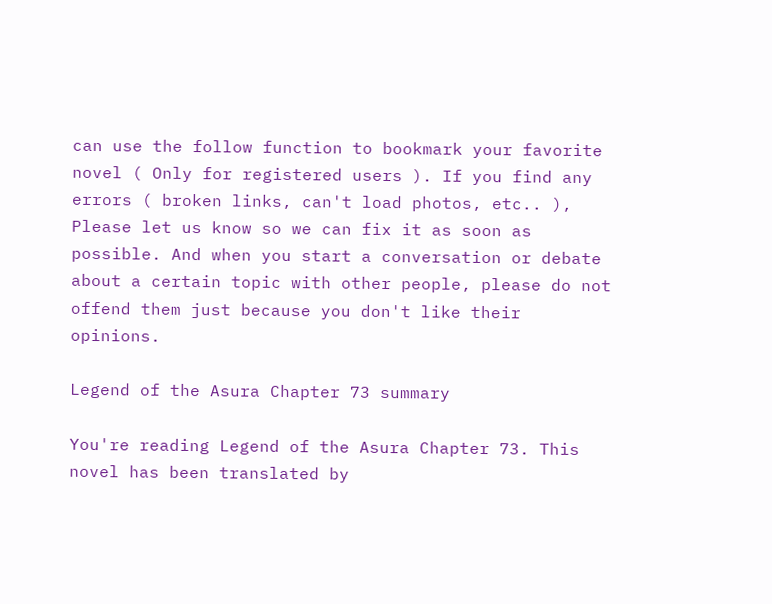can use the follow function to bookmark your favorite novel ( Only for registered users ). If you find any errors ( broken links, can't load photos, etc.. ), Please let us know so we can fix it as soon as possible. And when you start a conversation or debate about a certain topic with other people, please do not offend them just because you don't like their opinions.

Legend of the Asura Chapter 73 summary

You're reading Legend of the Asura Chapter 73. This novel has been translated by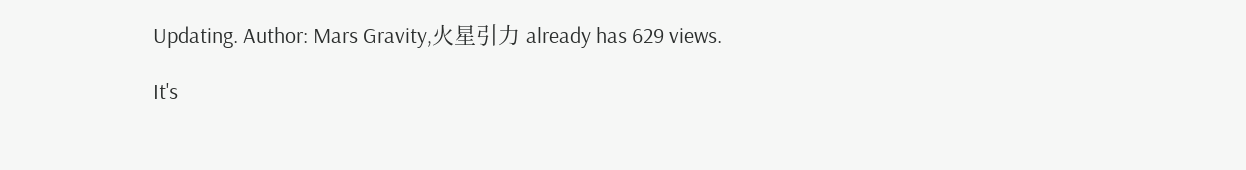Updating. Author: Mars Gravity,火星引力 already has 629 views.

It's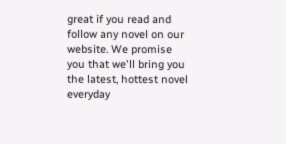great if you read and follow any novel on our website. We promise you that we'll bring you the latest, hottest novel everyday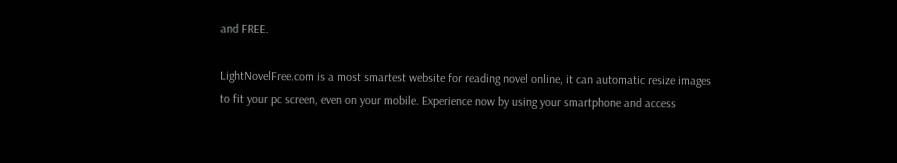and FREE.

LightNovelFree.com is a most smartest website for reading novel online, it can automatic resize images to fit your pc screen, even on your mobile. Experience now by using your smartphone and access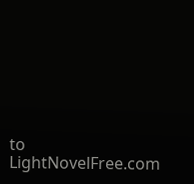to LightNovelFree.com